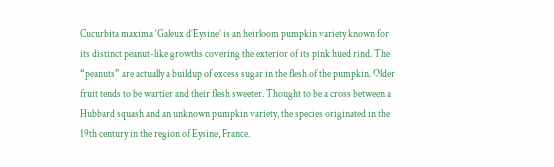Cucurbita maxima ‘Galeux d’Eysine’ is an heirloom pumpkin variety known for its distinct peanut-like growths covering the exterior of its pink hued rind. The “peanuts” are actually a buildup of excess sugar in the flesh of the pumpkin. Older fruit tends to be wartier and their flesh sweeter. Thought to be a cross between a Hubbard squash and an unknown pumpkin variety, the species originated in the 19th century in the region of Eysine, France.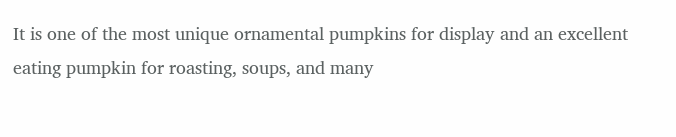It is one of the most unique ornamental pumpkins for display and an excellent eating pumpkin for roasting, soups, and many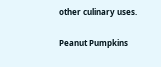other culinary uses.

Peanut Pumpkins